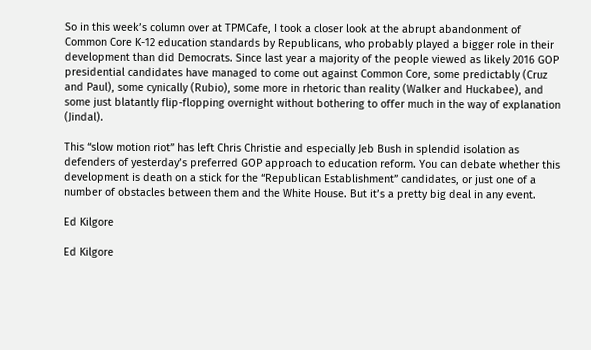So in this week’s column over at TPMCafe, I took a closer look at the abrupt abandonment of Common Core K-12 education standards by Republicans, who probably played a bigger role in their development than did Democrats. Since last year a majority of the people viewed as likely 2016 GOP presidential candidates have managed to come out against Common Core, some predictably (Cruz and Paul), some cynically (Rubio), some more in rhetoric than reality (Walker and Huckabee), and some just blatantly flip-flopping overnight without bothering to offer much in the way of explanation (Jindal).

This “slow motion riot” has left Chris Christie and especially Jeb Bush in splendid isolation as defenders of yesterday’s preferred GOP approach to education reform. You can debate whether this development is death on a stick for the “Republican Establishment” candidates, or just one of a number of obstacles between them and the White House. But it’s a pretty big deal in any event.

Ed Kilgore

Ed Kilgore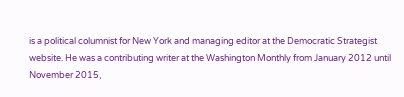is a political columnist for New York and managing editor at the Democratic Strategist website. He was a contributing writer at the Washington Monthly from January 2012 until November 2015,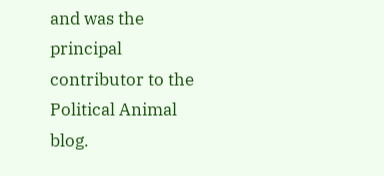and was the principal contributor to the Political Animal blog.